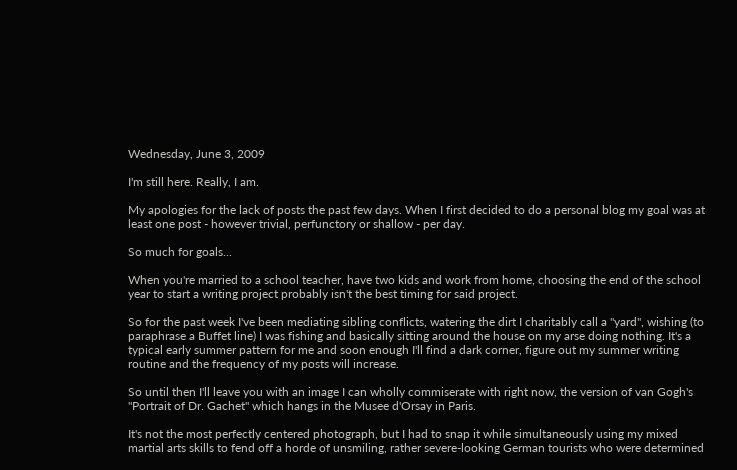Wednesday, June 3, 2009

I'm still here. Really, I am.

My apologies for the lack of posts the past few days. When I first decided to do a personal blog my goal was at least one post - however trivial, perfunctory or shallow - per day.

So much for goals...

When you're married to a school teacher, have two kids and work from home, choosing the end of the school year to start a writing project probably isn't the best timing for said project.

So for the past week I've been mediating sibling conflicts, watering the dirt I charitably call a "yard", wishing (to paraphrase a Buffet line) I was fishing and basically sitting around the house on my arse doing nothing. It's a typical early summer pattern for me and soon enough I'll find a dark corner, figure out my summer writing routine and the frequency of my posts will increase.

So until then I'll leave you with an image I can wholly commiserate with right now, the version of van Gogh's "Portrait of Dr. Gachet" which hangs in the Musee d'Orsay in Paris.

It's not the most perfectly centered photograph, but I had to snap it while simultaneously using my mixed martial arts skills to fend off a horde of unsmiling, rather severe-looking German tourists who were determined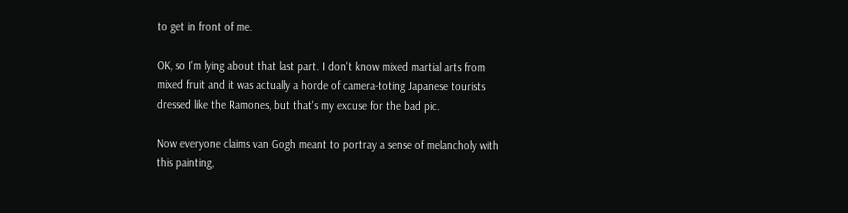to get in front of me.

OK, so I'm lying about that last part. I don't know mixed martial arts from mixed fruit and it was actually a horde of camera-toting Japanese tourists dressed like the Ramones, but that's my excuse for the bad pic.

Now everyone claims van Gogh meant to portray a sense of melancholy with this painting,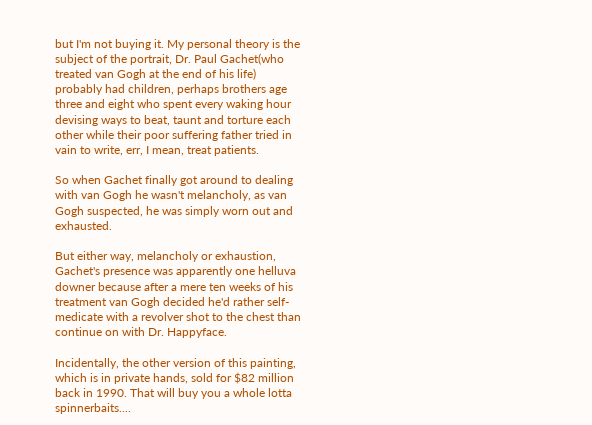but I'm not buying it. My personal theory is the subject of the portrait, Dr. Paul Gachet(who treated van Gogh at the end of his life) probably had children, perhaps brothers age three and eight who spent every waking hour devising ways to beat, taunt and torture each other while their poor suffering father tried in vain to write, err, I mean, treat patients.

So when Gachet finally got around to dealing with van Gogh he wasn't melancholy, as van Gogh suspected, he was simply worn out and exhausted.

But either way, melancholy or exhaustion, Gachet's presence was apparently one helluva downer because after a mere ten weeks of his treatment van Gogh decided he'd rather self-medicate with a revolver shot to the chest than continue on with Dr. Happyface.

Incidentally, the other version of this painting, which is in private hands, sold for $82 million back in 1990. That will buy you a whole lotta spinnerbaits....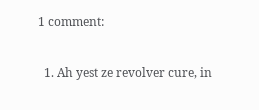1 comment:

  1. Ah yest ze revolver cure, in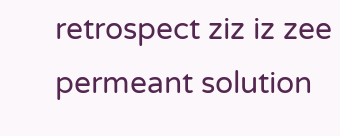retrospect ziz iz zee permeant solution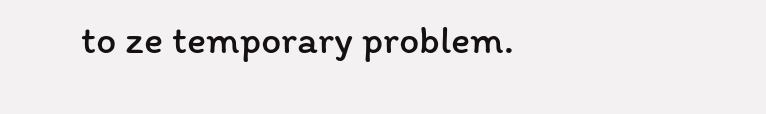to ze temporary problem.